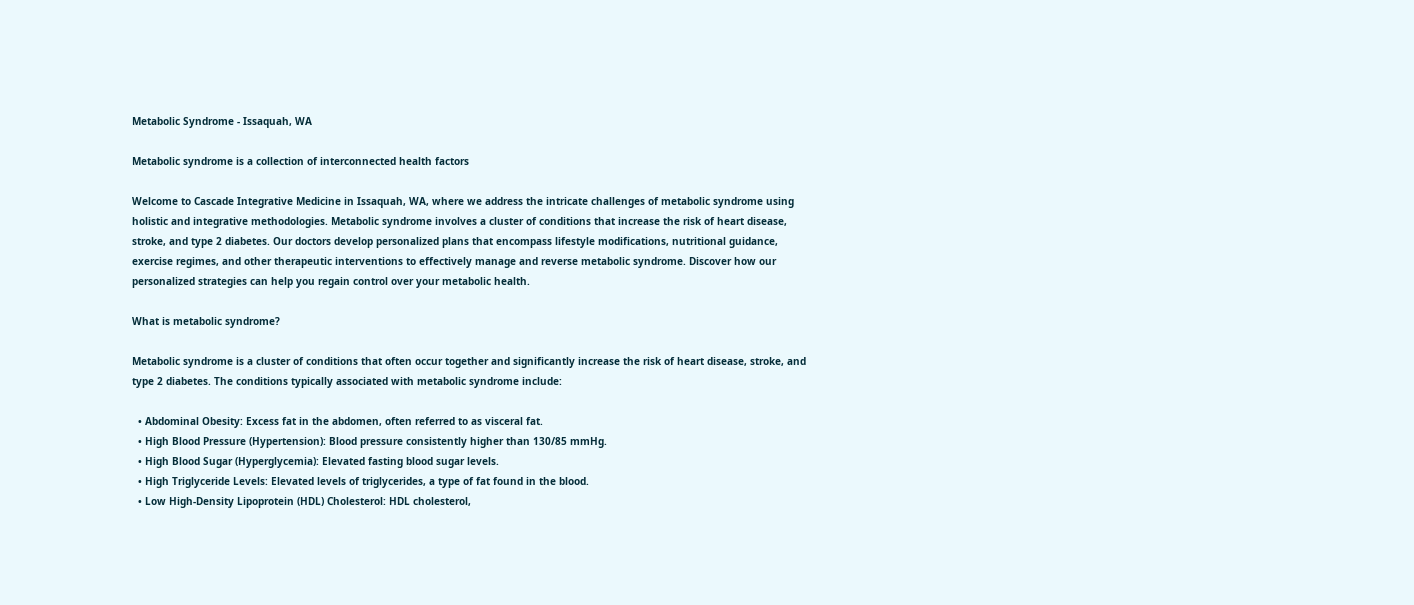Metabolic Syndrome - Issaquah, WA

Metabolic syndrome is a collection of interconnected health factors

Welcome to Cascade Integrative Medicine in Issaquah, WA, where we address the intricate challenges of metabolic syndrome using holistic and integrative methodologies. Metabolic syndrome involves a cluster of conditions that increase the risk of heart disease, stroke, and type 2 diabetes. Our doctors develop personalized plans that encompass lifestyle modifications, nutritional guidance, exercise regimes, and other therapeutic interventions to effectively manage and reverse metabolic syndrome. Discover how our personalized strategies can help you regain control over your metabolic health.

What is metabolic syndrome?

Metabolic syndrome is a cluster of conditions that often occur together and significantly increase the risk of heart disease, stroke, and type 2 diabetes. The conditions typically associated with metabolic syndrome include:

  • Abdominal Obesity: Excess fat in the abdomen, often referred to as visceral fat.
  • High Blood Pressure (Hypertension): Blood pressure consistently higher than 130/85 mmHg.
  • High Blood Sugar (Hyperglycemia): Elevated fasting blood sugar levels.
  • High Triglyceride Levels: Elevated levels of triglycerides, a type of fat found in the blood.
  • Low High-Density Lipoprotein (HDL) Cholesterol: HDL cholesterol,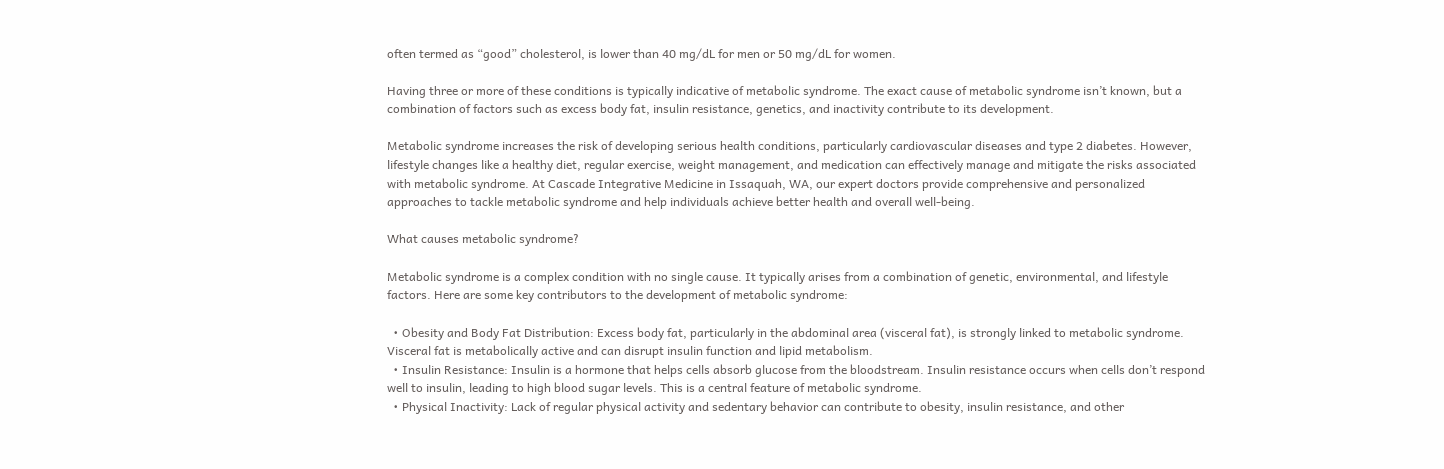often termed as “good” cholesterol, is lower than 40 mg/dL for men or 50 mg/dL for women.

Having three or more of these conditions is typically indicative of metabolic syndrome. The exact cause of metabolic syndrome isn’t known, but a combination of factors such as excess body fat, insulin resistance, genetics, and inactivity contribute to its development.

Metabolic syndrome increases the risk of developing serious health conditions, particularly cardiovascular diseases and type 2 diabetes. However, lifestyle changes like a healthy diet, regular exercise, weight management, and medication can effectively manage and mitigate the risks associated with metabolic syndrome. At Cascade Integrative Medicine in Issaquah, WA, our expert doctors provide comprehensive and personalized approaches to tackle metabolic syndrome and help individuals achieve better health and overall well-being.

What causes metabolic syndrome?

Metabolic syndrome is a complex condition with no single cause. It typically arises from a combination of genetic, environmental, and lifestyle factors. Here are some key contributors to the development of metabolic syndrome:

  • Obesity and Body Fat Distribution: Excess body fat, particularly in the abdominal area (visceral fat), is strongly linked to metabolic syndrome. Visceral fat is metabolically active and can disrupt insulin function and lipid metabolism.
  • Insulin Resistance: Insulin is a hormone that helps cells absorb glucose from the bloodstream. Insulin resistance occurs when cells don’t respond well to insulin, leading to high blood sugar levels. This is a central feature of metabolic syndrome.
  • Physical Inactivity: Lack of regular physical activity and sedentary behavior can contribute to obesity, insulin resistance, and other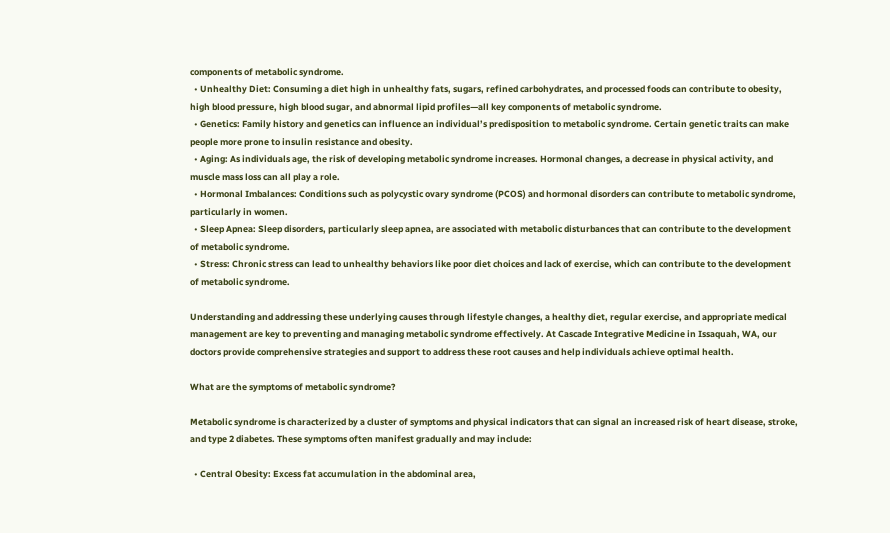components of metabolic syndrome.
  • Unhealthy Diet: Consuming a diet high in unhealthy fats, sugars, refined carbohydrates, and processed foods can contribute to obesity, high blood pressure, high blood sugar, and abnormal lipid profiles—all key components of metabolic syndrome.
  • Genetics: Family history and genetics can influence an individual’s predisposition to metabolic syndrome. Certain genetic traits can make people more prone to insulin resistance and obesity.
  • Aging: As individuals age, the risk of developing metabolic syndrome increases. Hormonal changes, a decrease in physical activity, and muscle mass loss can all play a role.
  • Hormonal Imbalances: Conditions such as polycystic ovary syndrome (PCOS) and hormonal disorders can contribute to metabolic syndrome, particularly in women.
  • Sleep Apnea: Sleep disorders, particularly sleep apnea, are associated with metabolic disturbances that can contribute to the development of metabolic syndrome.
  • Stress: Chronic stress can lead to unhealthy behaviors like poor diet choices and lack of exercise, which can contribute to the development of metabolic syndrome.

Understanding and addressing these underlying causes through lifestyle changes, a healthy diet, regular exercise, and appropriate medical management are key to preventing and managing metabolic syndrome effectively. At Cascade Integrative Medicine in Issaquah, WA, our doctors provide comprehensive strategies and support to address these root causes and help individuals achieve optimal health.

What are the symptoms of metabolic syndrome?

Metabolic syndrome is characterized by a cluster of symptoms and physical indicators that can signal an increased risk of heart disease, stroke, and type 2 diabetes. These symptoms often manifest gradually and may include:

  • Central Obesity: Excess fat accumulation in the abdominal area,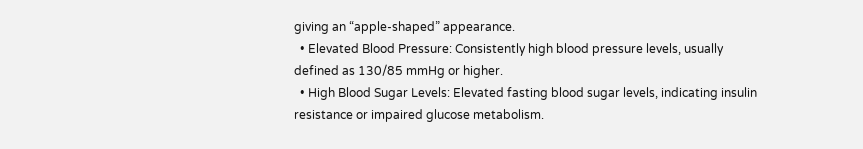giving an “apple-shaped” appearance.
  • Elevated Blood Pressure: Consistently high blood pressure levels, usually defined as 130/85 mmHg or higher.
  • High Blood Sugar Levels: Elevated fasting blood sugar levels, indicating insulin resistance or impaired glucose metabolism.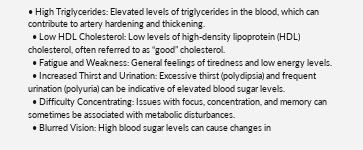• High Triglycerides: Elevated levels of triglycerides in the blood, which can contribute to artery hardening and thickening.
  • Low HDL Cholesterol: Low levels of high-density lipoprotein (HDL) cholesterol, often referred to as “good” cholesterol.
  • Fatigue and Weakness: General feelings of tiredness and low energy levels.
  • Increased Thirst and Urination: Excessive thirst (polydipsia) and frequent urination (polyuria) can be indicative of elevated blood sugar levels.
  • Difficulty Concentrating: Issues with focus, concentration, and memory can sometimes be associated with metabolic disturbances.
  • Blurred Vision: High blood sugar levels can cause changes in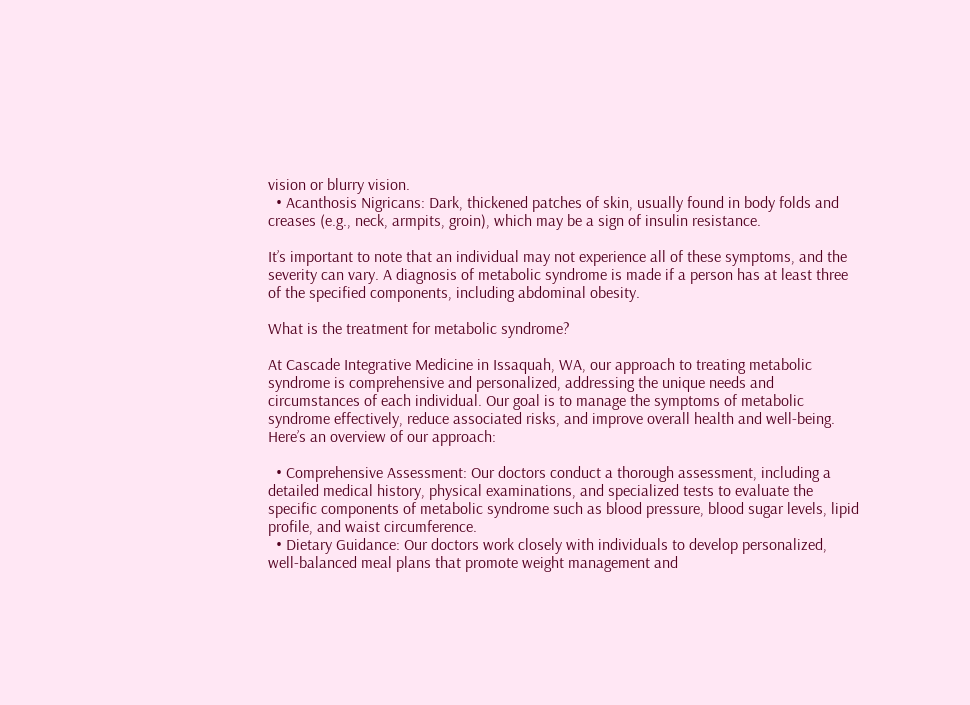vision or blurry vision.
  • Acanthosis Nigricans: Dark, thickened patches of skin, usually found in body folds and creases (e.g., neck, armpits, groin), which may be a sign of insulin resistance.

It’s important to note that an individual may not experience all of these symptoms, and the severity can vary. A diagnosis of metabolic syndrome is made if a person has at least three of the specified components, including abdominal obesity.

What is the treatment for metabolic syndrome?

At Cascade Integrative Medicine in Issaquah, WA, our approach to treating metabolic syndrome is comprehensive and personalized, addressing the unique needs and circumstances of each individual. Our goal is to manage the symptoms of metabolic syndrome effectively, reduce associated risks, and improve overall health and well-being. Here’s an overview of our approach:

  • Comprehensive Assessment: Our doctors conduct a thorough assessment, including a detailed medical history, physical examinations, and specialized tests to evaluate the specific components of metabolic syndrome such as blood pressure, blood sugar levels, lipid profile, and waist circumference.
  • Dietary Guidance: Our doctors work closely with individuals to develop personalized, well-balanced meal plans that promote weight management and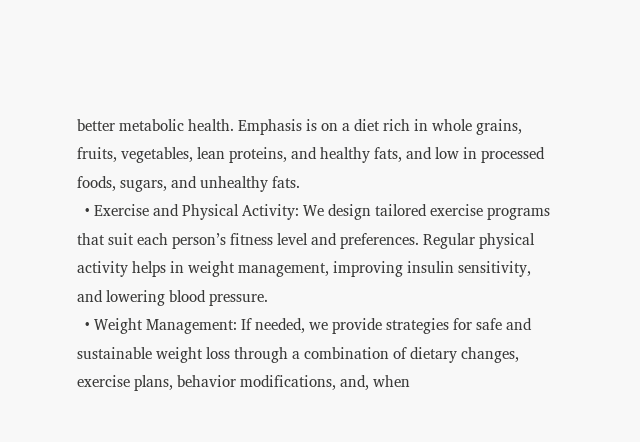better metabolic health. Emphasis is on a diet rich in whole grains, fruits, vegetables, lean proteins, and healthy fats, and low in processed foods, sugars, and unhealthy fats.
  • Exercise and Physical Activity: We design tailored exercise programs that suit each person’s fitness level and preferences. Regular physical activity helps in weight management, improving insulin sensitivity, and lowering blood pressure.
  • Weight Management: If needed, we provide strategies for safe and sustainable weight loss through a combination of dietary changes, exercise plans, behavior modifications, and, when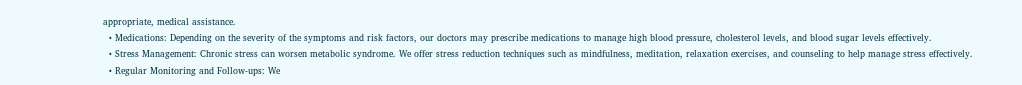appropriate, medical assistance.
  • Medications: Depending on the severity of the symptoms and risk factors, our doctors may prescribe medications to manage high blood pressure, cholesterol levels, and blood sugar levels effectively.
  • Stress Management: Chronic stress can worsen metabolic syndrome. We offer stress reduction techniques such as mindfulness, meditation, relaxation exercises, and counseling to help manage stress effectively.
  • Regular Monitoring and Follow-ups: We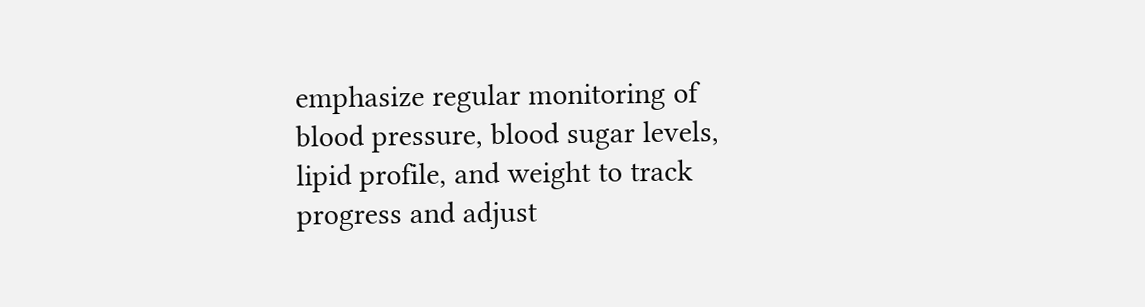emphasize regular monitoring of blood pressure, blood sugar levels, lipid profile, and weight to track progress and adjust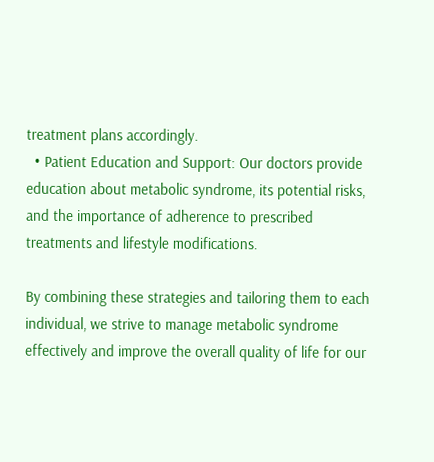treatment plans accordingly.
  • Patient Education and Support: Our doctors provide education about metabolic syndrome, its potential risks, and the importance of adherence to prescribed treatments and lifestyle modifications.

By combining these strategies and tailoring them to each individual, we strive to manage metabolic syndrome effectively and improve the overall quality of life for our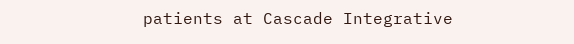patients at Cascade Integrative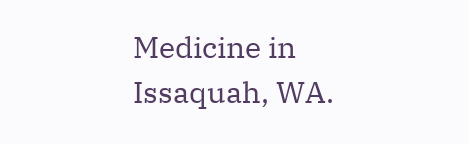Medicine in Issaquah, WA.